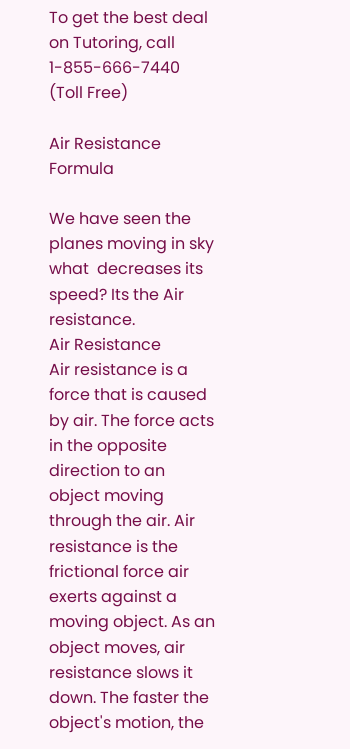To get the best deal on Tutoring, call 1-855-666-7440 (Toll Free)

Air Resistance Formula

We have seen the planes moving in sky what  decreases its speed? Its the Air resistance.
Air Resistance
Air resistance is a force that is caused by air. The force acts in the opposite direction to an object moving through the air. Air resistance is the frictional force air exerts against a moving object. As an object moves, air resistance slows it down. The faster the object's motion, the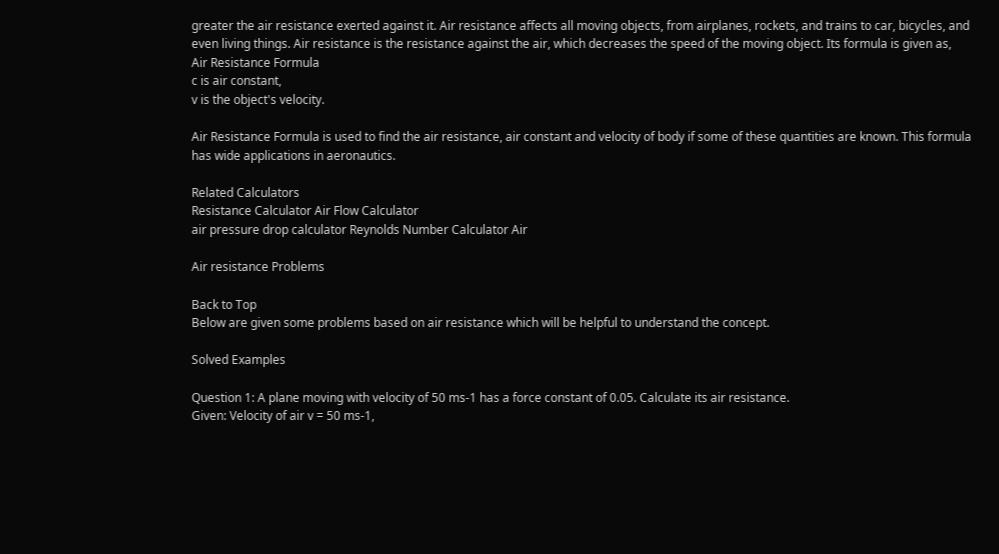greater the air resistance exerted against it. Air resistance affects all moving objects, from airplanes, rockets, and trains to car, bicycles, and even living things. Air resistance is the resistance against the air, which decreases the speed of the moving object. Its formula is given as,
Air Resistance Formula
c is air constant,
v is the object's velocity.

Air Resistance Formula is used to find the air resistance, air constant and velocity of body if some of these quantities are known. This formula has wide applications in aeronautics.

Related Calculators
Resistance Calculator Air Flow Calculator
air pressure drop calculator Reynolds Number Calculator Air

Air resistance Problems

Back to Top
Below are given some problems based on air resistance which will be helpful to understand the concept.

Solved Examples

Question 1: A plane moving with velocity of 50 ms-1 has a force constant of 0.05. Calculate its air resistance.
Given: Velocity of air v = 50 ms-1,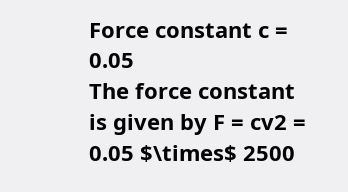Force constant c = 0.05
The force constant is given by F = cv2 = 0.05 $\times$ 2500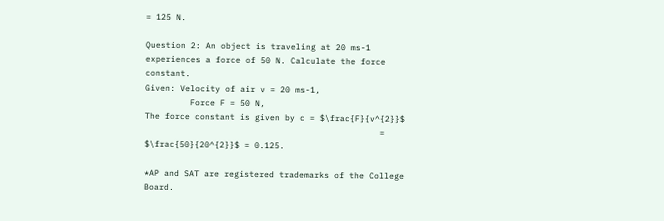= 125 N.

Question 2: An object is traveling at 20 ms-1 experiences a force of 50 N. Calculate the force constant.
Given: Velocity of air v = 20 ms-1,
         Force F = 50 N,
The force constant is given by c = $\frac{F}{v^{2}}$
                                               = $\frac{50}{20^{2}}$ = 0.125.

*AP and SAT are registered trademarks of the College Board.